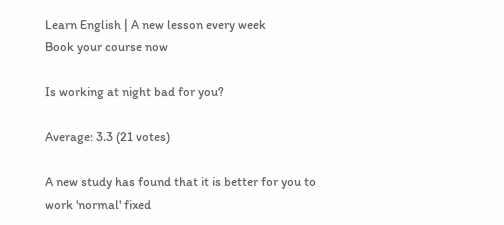Learn English | A new lesson every week
Book your course now

Is working at night bad for you?

Average: 3.3 (21 votes)

A new study has found that it is better for you to work 'normal' fixed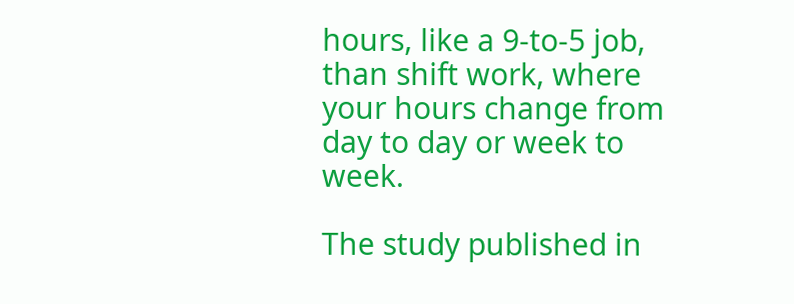hours, like a 9-to-5 job, than shift work, where your hours change from day to day or week to week.

The study published in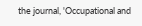the journal, 'Occupational and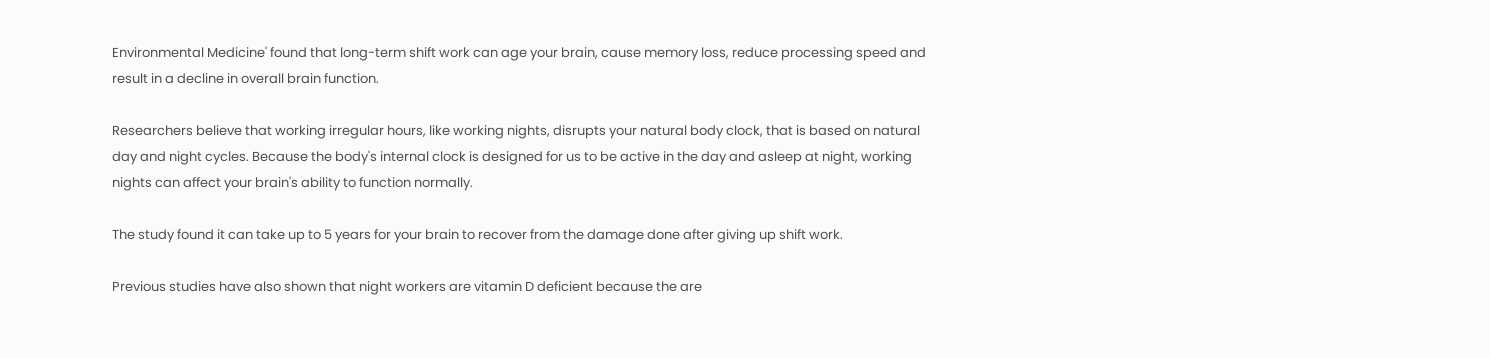Environmental Medicine' found that long-term shift work can age your brain, cause memory loss, reduce processing speed and result in a decline in overall brain function.

Researchers believe that working irregular hours, like working nights, disrupts your natural body clock, that is based on natural day and night cycles. Because the body's internal clock is designed for us to be active in the day and asleep at night, working nights can affect your brain's ability to function normally.

The study found it can take up to 5 years for your brain to recover from the damage done after giving up shift work.

Previous studies have also shown that night workers are vitamin D deficient because the are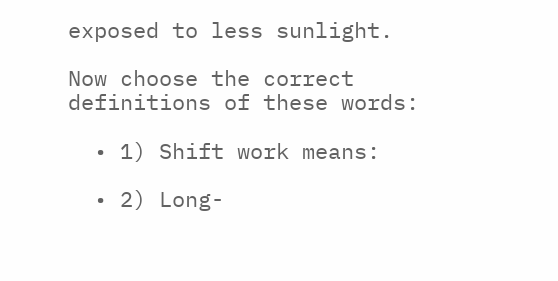exposed to less sunlight.

Now choose the correct definitions of these words:

  • 1) Shift work means:

  • 2) Long-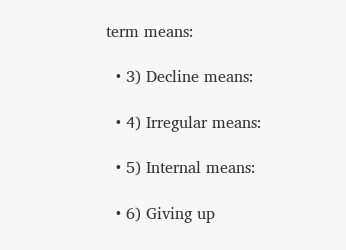term means:

  • 3) Decline means:

  • 4) Irregular means:

  • 5) Internal means:

  • 6) Giving up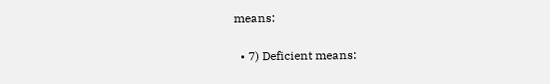means:

  • 7) Deficient means: